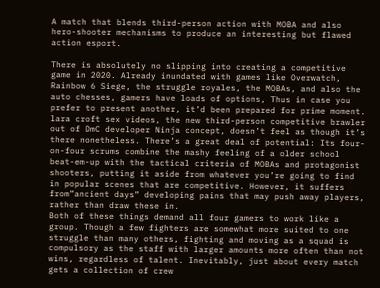A match that blends third-person action with MOBA and also hero-shooter mechanisms to produce an interesting but flawed action esport.

There is absolutely no slipping into creating a competitive game in 2020. Already inundated with games like Overwatch, Rainbow 6 Siege, the struggle royales, the MOBAs, and also the auto chesses, gamers have loads of options, Thus in case you prefer to present another, it’d been prepared for prime moment. lara croft sex videos, the new third-person competitive brawler out of DmC developer Ninja concept, doesn’t feel as though it’s there nonetheless. There’s a great deal of potential: Its four-on-four scrums combine the mashy feeling of a older school beat-em-up with the tactical criteria of MOBAs and protagonist shooters, putting it aside from whatever you’re going to find in popular scenes that are competitive. However, it suffers from”ancient days” developing pains that may push away players, rather than draw these in.
Both of these things demand all four gamers to work like a group. Though a few fighters are somewhat more suited to one struggle than many others, fighting and moving as a squad is compulsory as the staff with larger amounts more often than not wins, regardless of talent. Inevitably, just about every match gets a collection of crew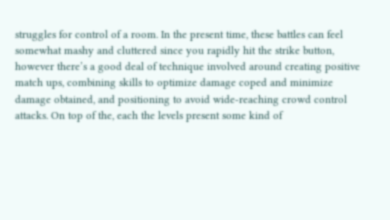struggles for control of a room. In the present time, these battles can feel somewhat mashy and cluttered since you rapidly hit the strike button, however there’s a good deal of technique involved around creating positive match ups, combining skills to optimize damage coped and minimize damage obtained, and positioning to avoid wide-reaching crowd control attacks. On top of the, each the levels present some kind of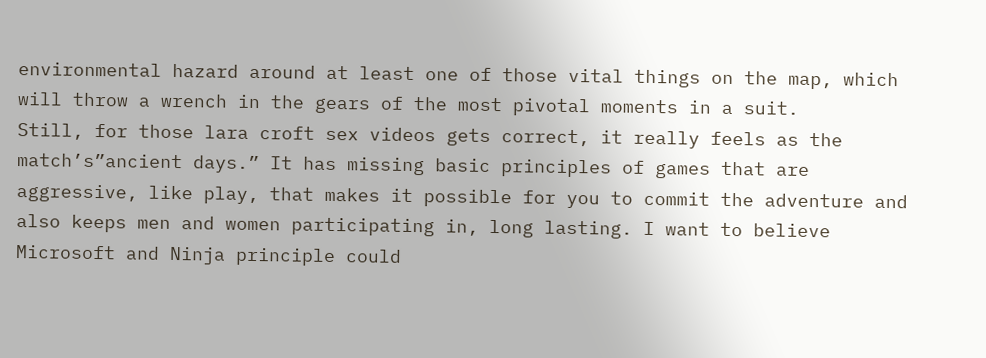environmental hazard around at least one of those vital things on the map, which will throw a wrench in the gears of the most pivotal moments in a suit.
Still, for those lara croft sex videos gets correct, it really feels as the match’s”ancient days.” It has missing basic principles of games that are aggressive, like play, that makes it possible for you to commit the adventure and also keeps men and women participating in, long lasting. I want to believe Microsoft and Ninja principle could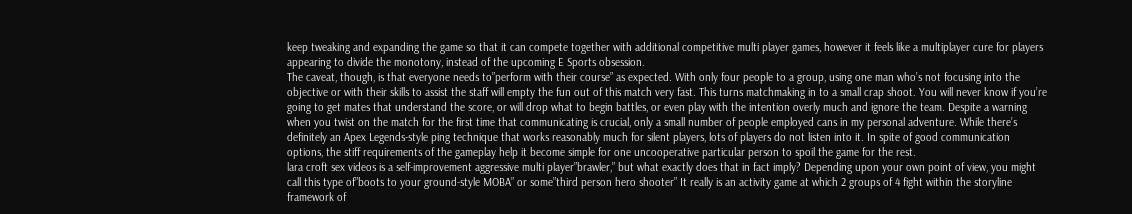keep tweaking and expanding the game so that it can compete together with additional competitive multi player games, however it feels like a multiplayer cure for players appearing to divide the monotony, instead of the upcoming E Sports obsession.
The caveat, though, is that everyone needs to”perform with their course” as expected. With only four people to a group, using one man who’s not focusing into the objective or with their skills to assist the staff will empty the fun out of this match very fast. This turns matchmaking in to a small crap shoot. You will never know if you’re going to get mates that understand the score, or will drop what to begin battles, or even play with the intention overly much and ignore the team. Despite a warning when you twist on the match for the first time that communicating is crucial, only a small number of people employed cans in my personal adventure. While there’s definitely an Apex Legends-style ping technique that works reasonably much for silent players, lots of players do not listen into it. In spite of good communication options, the stiff requirements of the gameplay help it become simple for one uncooperative particular person to spoil the game for the rest.
lara croft sex videos is a self-improvement aggressive multi player”brawler,” but what exactly does that in fact imply? Depending upon your own point of view, you might call this type of”boots to your ground-style MOBA” or some”third person hero shooter” It really is an activity game at which 2 groups of 4 fight within the storyline framework of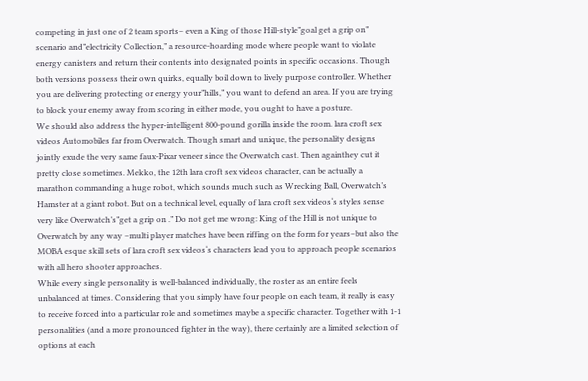competing in just one of 2 team sports– even a King of those Hill-style”goal get a grip on” scenario and”electricity Collection,” a resource-hoarding mode where people want to violate energy canisters and return their contents into designated points in specific occasions. Though both versions possess their own quirks, equally boil down to lively purpose controller. Whether you are delivering protecting or energy your”hills,” you want to defend an area. If you are trying to block your enemy away from scoring in either mode, you ought to have a posture.
We should also address the hyper-intelligent 800-pound gorilla inside the room. lara croft sex videos Automobiles far from Overwatch. Though smart and unique, the personality designs jointly exude the very same faux-Pixar veneer since the Overwatch cast. Then againthey cut it pretty close sometimes. Mekko, the 12th lara croft sex videos character, can be actually a marathon commanding a huge robot, which sounds much such as Wrecking Ball, Overwatch’s Hamster at a giant robot. But on a technical level, equally of lara croft sex videos‘s styles sense very like Overwatch’s”get a grip on .” Do not get me wrong: King of the Hill is not unique to Overwatch by any way –multi player matches have been riffing on the form for years–but also the MOBA esque skill sets of lara croft sex videos‘s characters lead you to approach people scenarios with all hero shooter approaches.
While every single personality is well-balanced individually, the roster as an entire feels unbalanced at times. Considering that you simply have four people on each team, it really is easy to receive forced into a particular role and sometimes maybe a specific character. Together with 1-1 personalities (and a more pronounced fighter in the way), there certainly are a limited selection of options at each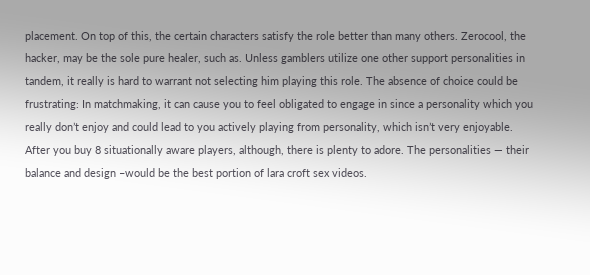placement. On top of this, the certain characters satisfy the role better than many others. Zerocool, the hacker, may be the sole pure healer, such as. Unless gamblers utilize one other support personalities in tandem, it really is hard to warrant not selecting him playing this role. The absence of choice could be frustrating: In matchmaking, it can cause you to feel obligated to engage in since a personality which you really don’t enjoy and could lead to you actively playing from personality, which isn’t very enjoyable.
After you buy 8 situationally aware players, although, there is plenty to adore. The personalities — their balance and design –would be the best portion of lara croft sex videos.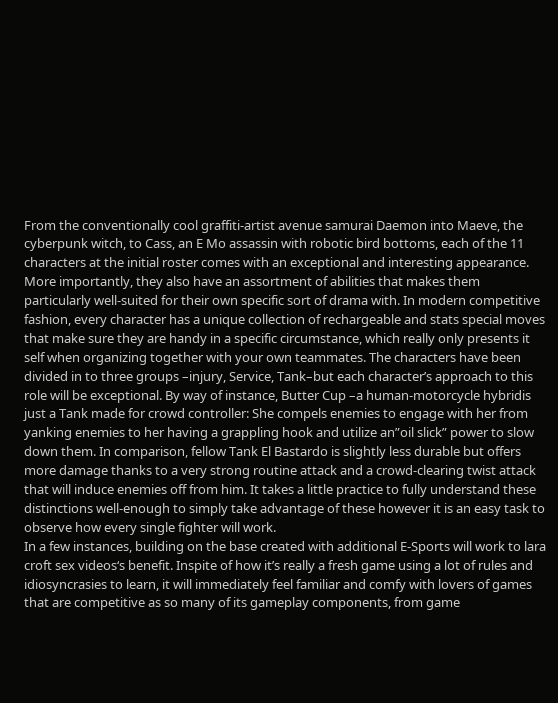From the conventionally cool graffiti-artist avenue samurai Daemon into Maeve, the cyberpunk witch, to Cass, an E Mo assassin with robotic bird bottoms, each of the 11 characters at the initial roster comes with an exceptional and interesting appearance.
More importantly, they also have an assortment of abilities that makes them particularly well-suited for their own specific sort of drama with. In modern competitive fashion, every character has a unique collection of rechargeable and stats special moves that make sure they are handy in a specific circumstance, which really only presents it self when organizing together with your own teammates. The characters have been divided in to three groups –injury, Service, Tank–but each character’s approach to this role will be exceptional. By way of instance, Butter Cup –a human-motorcycle hybridis just a Tank made for crowd controller: She compels enemies to engage with her from yanking enemies to her having a grappling hook and utilize an”oil slick” power to slow down them. In comparison, fellow Tank El Bastardo is slightly less durable but offers more damage thanks to a very strong routine attack and a crowd-clearing twist attack that will induce enemies off from him. It takes a little practice to fully understand these distinctions well-enough to simply take advantage of these however it is an easy task to observe how every single fighter will work.
In a few instances, building on the base created with additional E-Sports will work to lara croft sex videos‘s benefit. Inspite of how it’s really a fresh game using a lot of rules and idiosyncrasies to learn, it will immediately feel familiar and comfy with lovers of games that are competitive as so many of its gameplay components, from game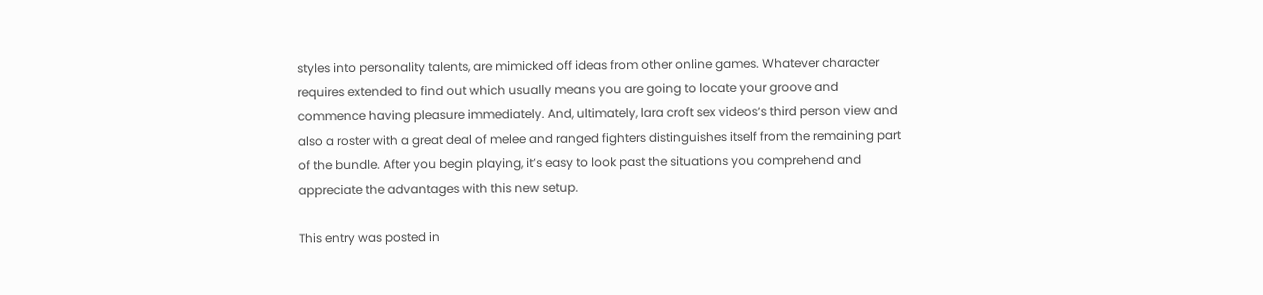styles into personality talents, are mimicked off ideas from other online games. Whatever character requires extended to find out which usually means you are going to locate your groove and commence having pleasure immediately. And, ultimately, lara croft sex videos‘s third person view and also a roster with a great deal of melee and ranged fighters distinguishes itself from the remaining part of the bundle. After you begin playing, it’s easy to look past the situations you comprehend and appreciate the advantages with this new setup.

This entry was posted in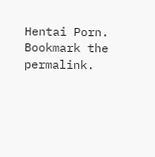Hentai Porn. Bookmark the permalink.